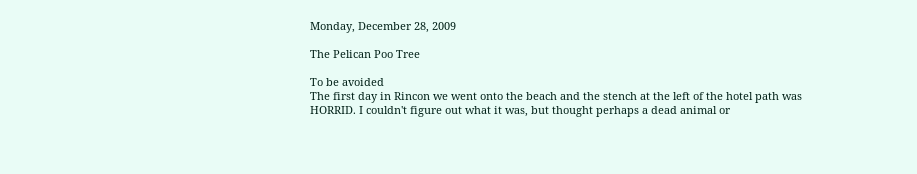Monday, December 28, 2009

The Pelican Poo Tree

To be avoided
The first day in Rincon we went onto the beach and the stench at the left of the hotel path was HORRID. I couldn't figure out what it was, but thought perhaps a dead animal or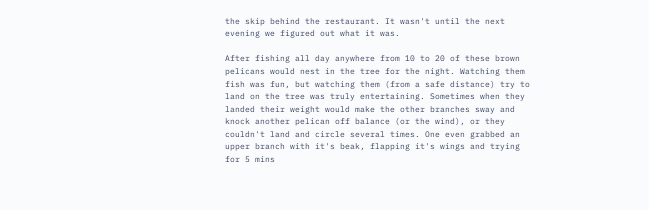the skip behind the restaurant. It wasn't until the next evening we figured out what it was.

After fishing all day anywhere from 10 to 20 of these brown pelicans would nest in the tree for the night. Watching them fish was fun, but watching them (from a safe distance) try to land on the tree was truly entertaining. Sometimes when they landed their weight would make the other branches sway and knock another pelican off balance (or the wind), or they couldn't land and circle several times. One even grabbed an upper branch with it's beak, flapping it's wings and trying for 5 mins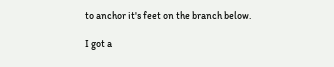to anchor it's feet on the branch below.

I got a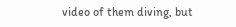video of them diving, but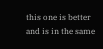this one is better and is in the same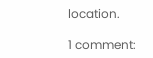location.

1 comment: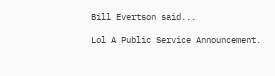Bill Evertson said...

Lol A Public Service Announcement.